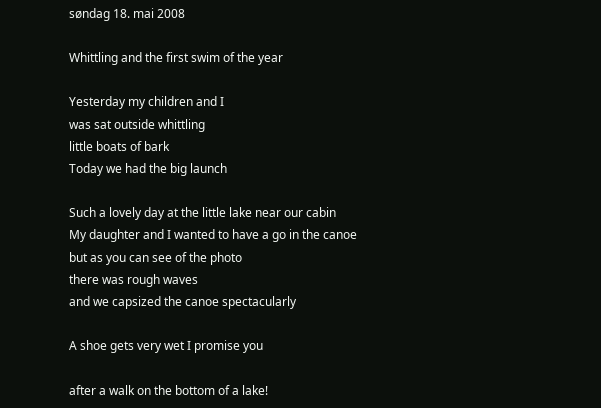søndag 18. mai 2008

Whittling and the first swim of the year

Yesterday my children and I
was sat outside whittling
little boats of bark
Today we had the big launch

Such a lovely day at the little lake near our cabin
My daughter and I wanted to have a go in the canoe
but as you can see of the photo
there was rough waves
and we capsized the canoe spectacularly

A shoe gets very wet I promise you

after a walk on the bottom of a lake!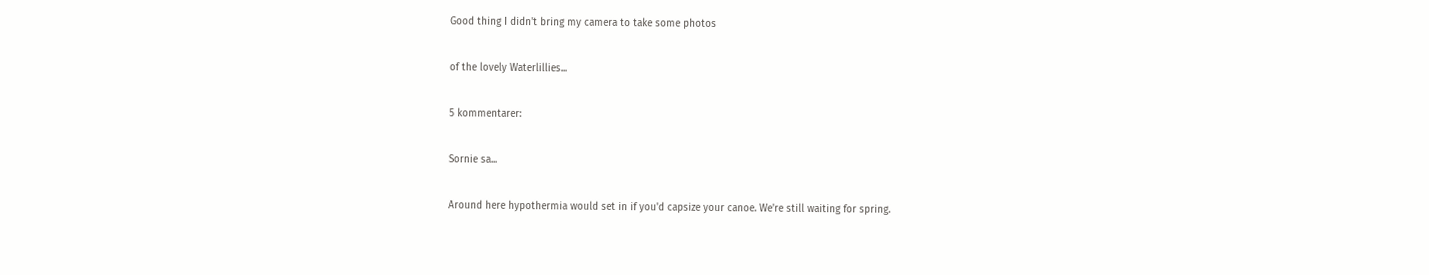Good thing I didn't bring my camera to take some photos

of the lovely Waterlillies...

5 kommentarer:

Sornie sa...

Around here hypothermia would set in if you'd capsize your canoe. We're still waiting for spring.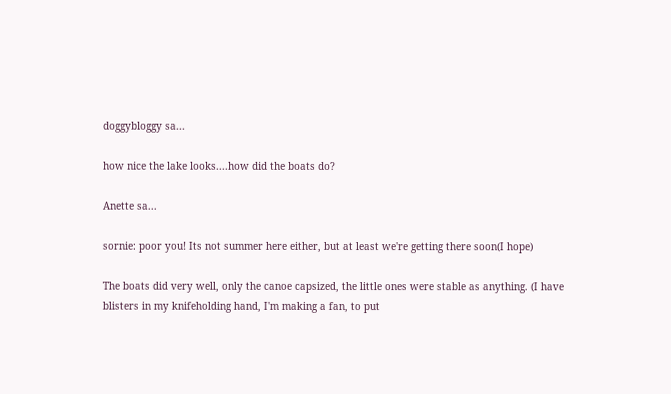doggybloggy sa...

how nice the lake looks....how did the boats do?

Anette sa...

sornie: poor you! Its not summer here either, but at least we're getting there soon(I hope)

The boats did very well, only the canoe capsized, the little ones were stable as anything. (I have blisters in my knifeholding hand, I'm making a fan, to put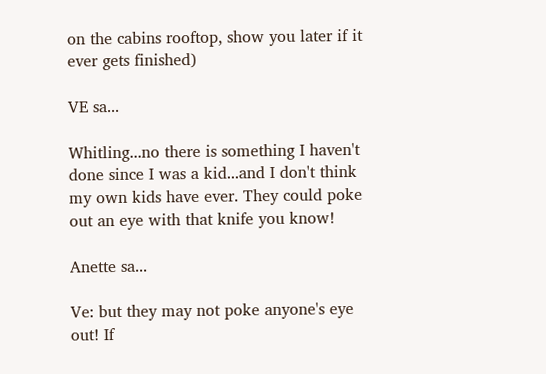on the cabins rooftop, show you later if it ever gets finished)

VE sa...

Whitling...no there is something I haven't done since I was a kid...and I don't think my own kids have ever. They could poke out an eye with that knife you know!

Anette sa...

Ve: but they may not poke anyone's eye out! If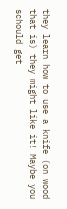they learn how to use a knife (on wood that is) they might like it! Maybe you schould get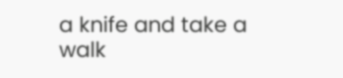a knife and take a walk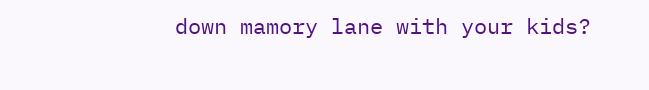down mamory lane with your kids?